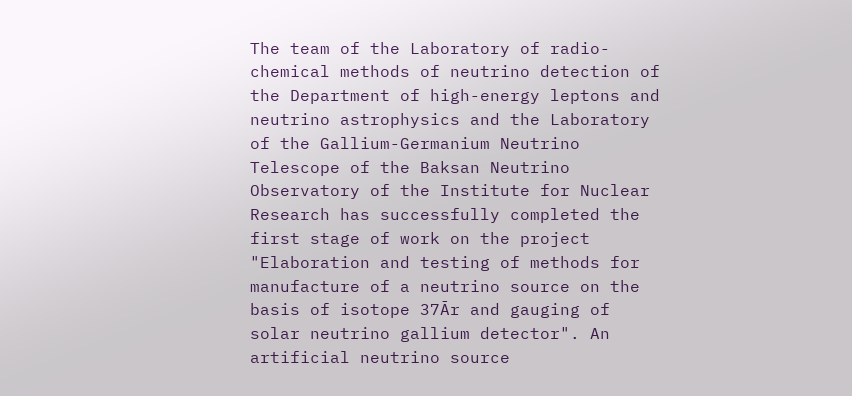The team of the Laboratory of radio-chemical methods of neutrino detection of the Department of high-energy leptons and neutrino astrophysics and the Laboratory of the Gallium-Germanium Neutrino Telescope of the Baksan Neutrino Observatory of the Institute for Nuclear Research has successfully completed the first stage of work on the project "Elaboration and testing of methods for manufacture of a neutrino source on the basis of isotope 37Ār and gauging of solar neutrino gallium detector". An artificial neutrino source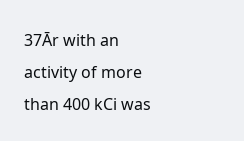37Ār with an activity of more than 400 kCi was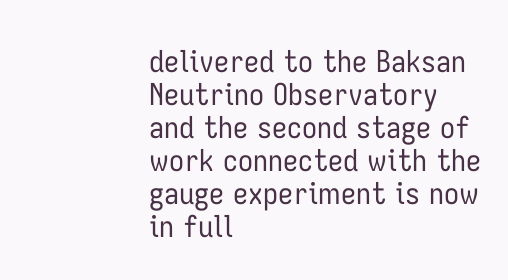delivered to the Baksan Neutrino Observatory and the second stage of work connected with the gauge experiment is now in full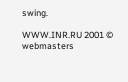swing.

WWW.INR.RU 2001 © webmasters